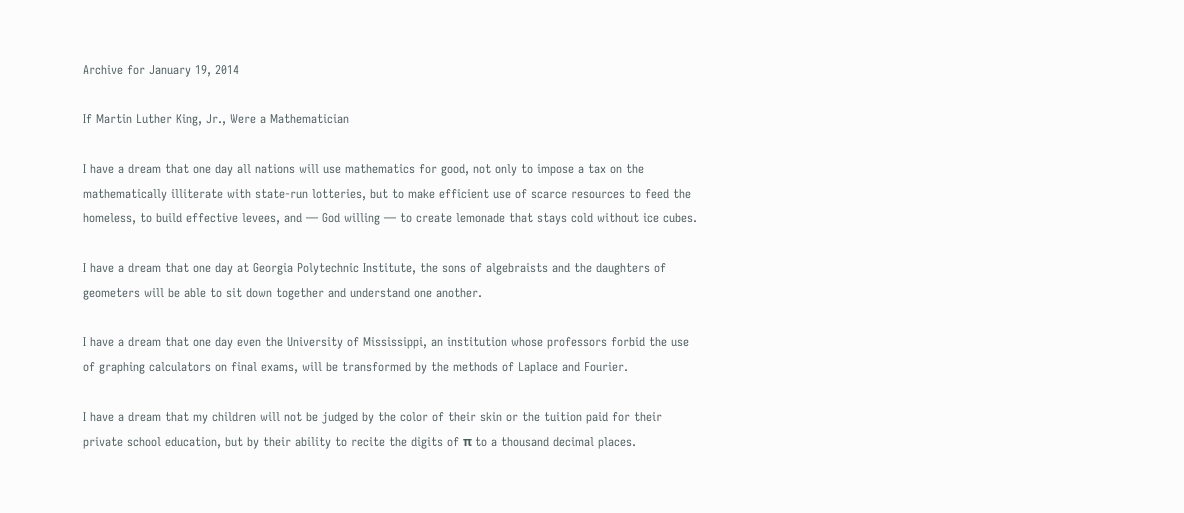Archive for January 19, 2014

If Martin Luther King, Jr., Were a Mathematician

I have a dream that one day all nations will use mathematics for good, not only to impose a tax on the mathematically illiterate with state-run lotteries, but to make efficient use of scarce resources to feed the homeless, to build effective levees, and — God willing — to create lemonade that stays cold without ice cubes.

I have a dream that one day at Georgia Polytechnic Institute, the sons of algebraists and the daughters of geometers will be able to sit down together and understand one another.

I have a dream that one day even the University of Mississippi, an institution whose professors forbid the use of graphing calculators on final exams, will be transformed by the methods of Laplace and Fourier.

I have a dream that my children will not be judged by the color of their skin or the tuition paid for their private school education, but by their ability to recite the digits of π to a thousand decimal places.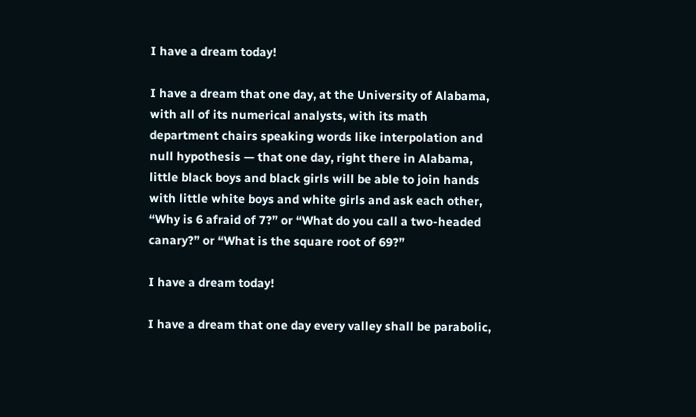I have a dream today!

I have a dream that one day, at the University of Alabama, with all of its numerical analysts, with its math department chairs speaking words like interpolation and null hypothesis — that one day, right there in Alabama, little black boys and black girls will be able to join hands with little white boys and white girls and ask each other, “Why is 6 afraid of 7?” or “What do you call a two-headed canary?” or “What is the square root of 69?”

I have a dream today!

I have a dream that one day every valley shall be parabolic,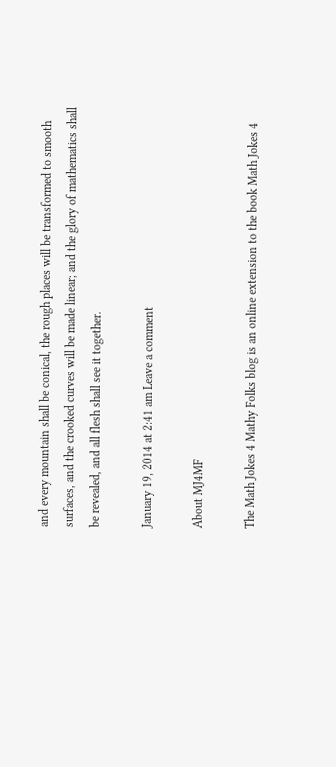and every mountain shall be conical, the rough places will be transformed to smooth surfaces, and the crooked curves will be made linear; and the glory of mathematics shall be revealed, and all flesh shall see it together.

January 19, 2014 at 2:41 am Leave a comment

About MJ4MF

The Math Jokes 4 Mathy Folks blog is an online extension to the book Math Jokes 4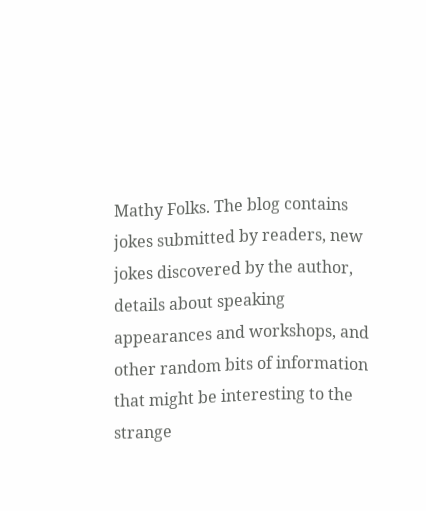Mathy Folks. The blog contains jokes submitted by readers, new jokes discovered by the author, details about speaking appearances and workshops, and other random bits of information that might be interesting to the strange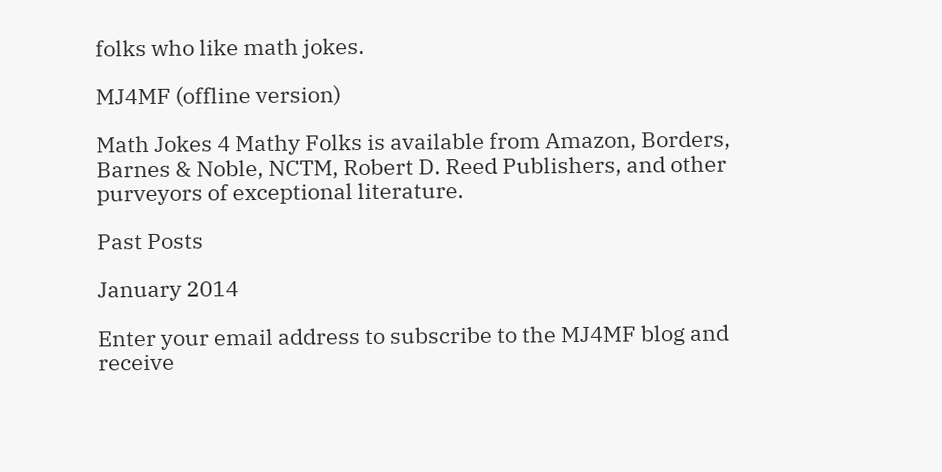folks who like math jokes.

MJ4MF (offline version)

Math Jokes 4 Mathy Folks is available from Amazon, Borders, Barnes & Noble, NCTM, Robert D. Reed Publishers, and other purveyors of exceptional literature.

Past Posts

January 2014

Enter your email address to subscribe to the MJ4MF blog and receive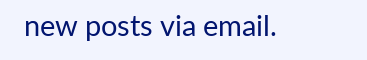new posts via email.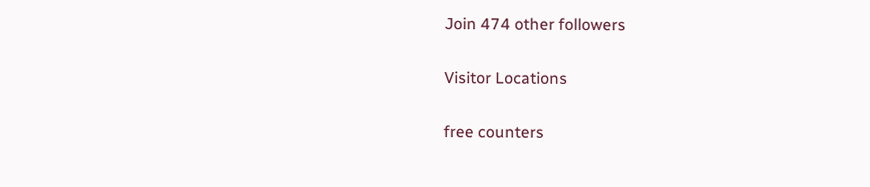Join 474 other followers

Visitor Locations

free counters